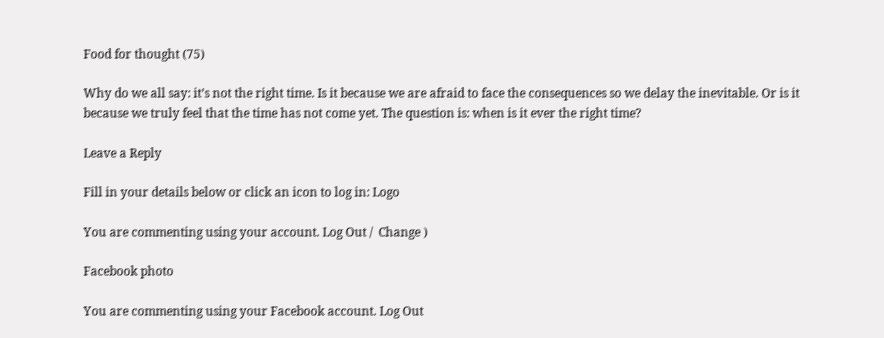Food for thought (75)

Why do we all say: it’s not the right time. Is it because we are afraid to face the consequences so we delay the inevitable. Or is it because we truly feel that the time has not come yet. The question is: when is it ever the right time?

Leave a Reply

Fill in your details below or click an icon to log in: Logo

You are commenting using your account. Log Out /  Change )

Facebook photo

You are commenting using your Facebook account. Log Out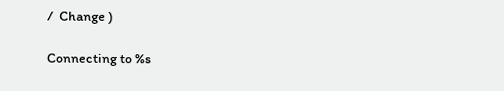/  Change )

Connecting to %s